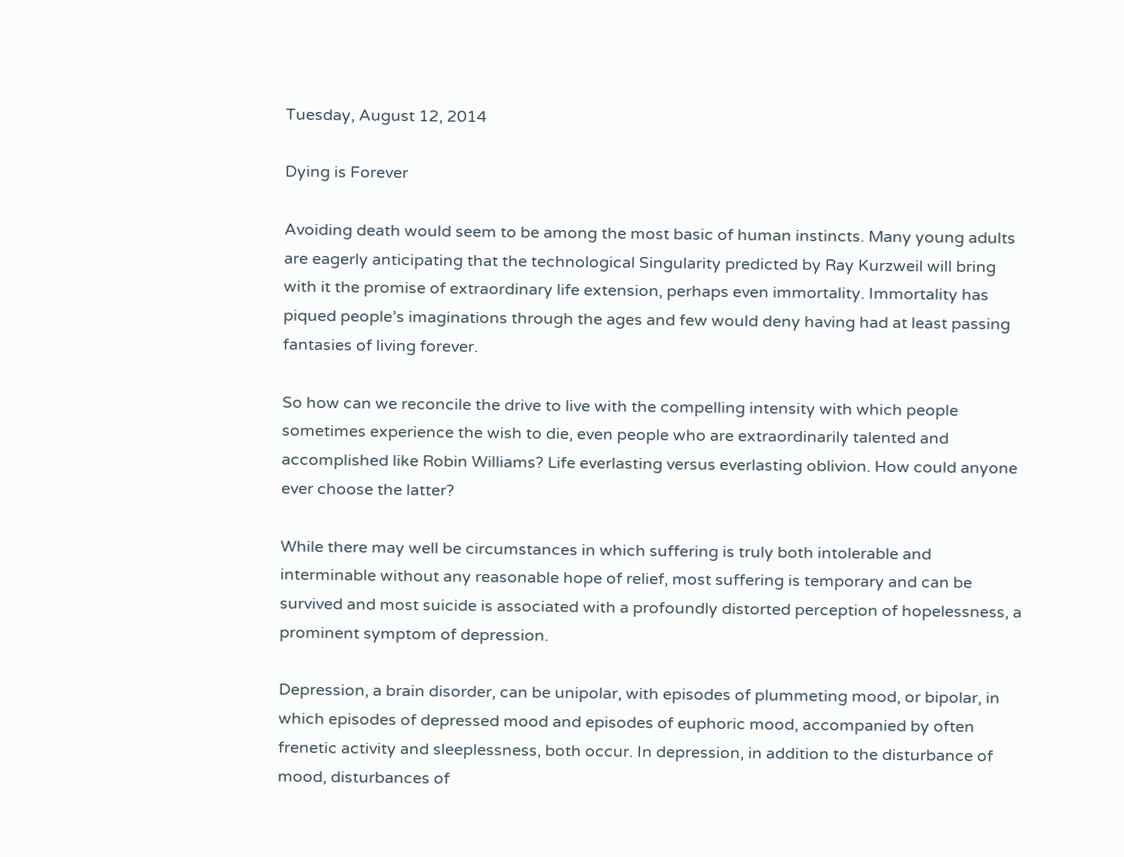Tuesday, August 12, 2014

Dying is Forever

Avoiding death would seem to be among the most basic of human instincts. Many young adults are eagerly anticipating that the technological Singularity predicted by Ray Kurzweil will bring with it the promise of extraordinary life extension, perhaps even immortality. Immortality has piqued people’s imaginations through the ages and few would deny having had at least passing fantasies of living forever.

So how can we reconcile the drive to live with the compelling intensity with which people sometimes experience the wish to die, even people who are extraordinarily talented and accomplished like Robin Williams? Life everlasting versus everlasting oblivion. How could anyone ever choose the latter?

While there may well be circumstances in which suffering is truly both intolerable and interminable without any reasonable hope of relief, most suffering is temporary and can be survived and most suicide is associated with a profoundly distorted perception of hopelessness, a prominent symptom of depression.

Depression, a brain disorder, can be unipolar, with episodes of plummeting mood, or bipolar, in which episodes of depressed mood and episodes of euphoric mood, accompanied by often frenetic activity and sleeplessness, both occur. In depression, in addition to the disturbance of mood, disturbances of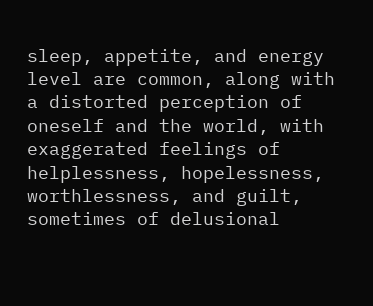sleep, appetite, and energy level are common, along with a distorted perception of oneself and the world, with exaggerated feelings of helplessness, hopelessness, worthlessness, and guilt, sometimes of delusional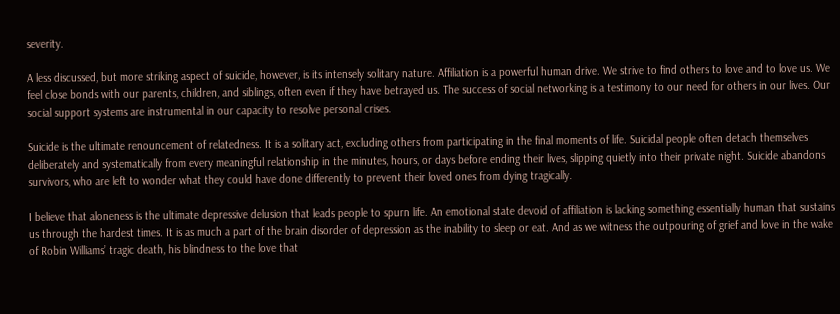severity.

A less discussed, but more striking aspect of suicide, however, is its intensely solitary nature. Affiliation is a powerful human drive. We strive to find others to love and to love us. We feel close bonds with our parents, children, and siblings, often even if they have betrayed us. The success of social networking is a testimony to our need for others in our lives. Our social support systems are instrumental in our capacity to resolve personal crises.

Suicide is the ultimate renouncement of relatedness. It is a solitary act, excluding others from participating in the final moments of life. Suicidal people often detach themselves deliberately and systematically from every meaningful relationship in the minutes, hours, or days before ending their lives, slipping quietly into their private night. Suicide abandons survivors, who are left to wonder what they could have done differently to prevent their loved ones from dying tragically.

I believe that aloneness is the ultimate depressive delusion that leads people to spurn life. An emotional state devoid of affiliation is lacking something essentially human that sustains us through the hardest times. It is as much a part of the brain disorder of depression as the inability to sleep or eat. And as we witness the outpouring of grief and love in the wake of Robin Williams’ tragic death, his blindness to the love that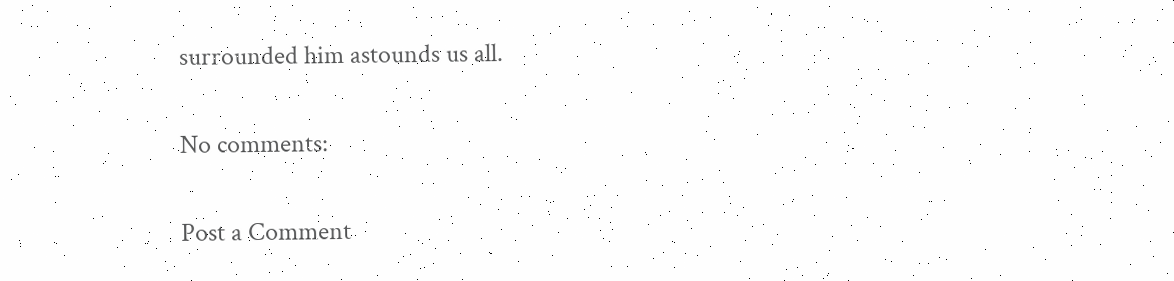surrounded him astounds us all.

No comments:

Post a Comment